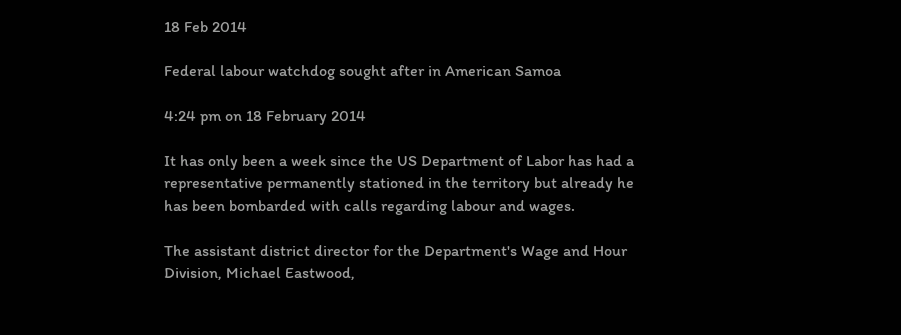18 Feb 2014

Federal labour watchdog sought after in American Samoa

4:24 pm on 18 February 2014

It has only been a week since the US Department of Labor has had a representative permanently stationed in the territory but already he has been bombarded with calls regarding labour and wages.

The assistant district director for the Department's Wage and Hour Division, Michael Eastwood,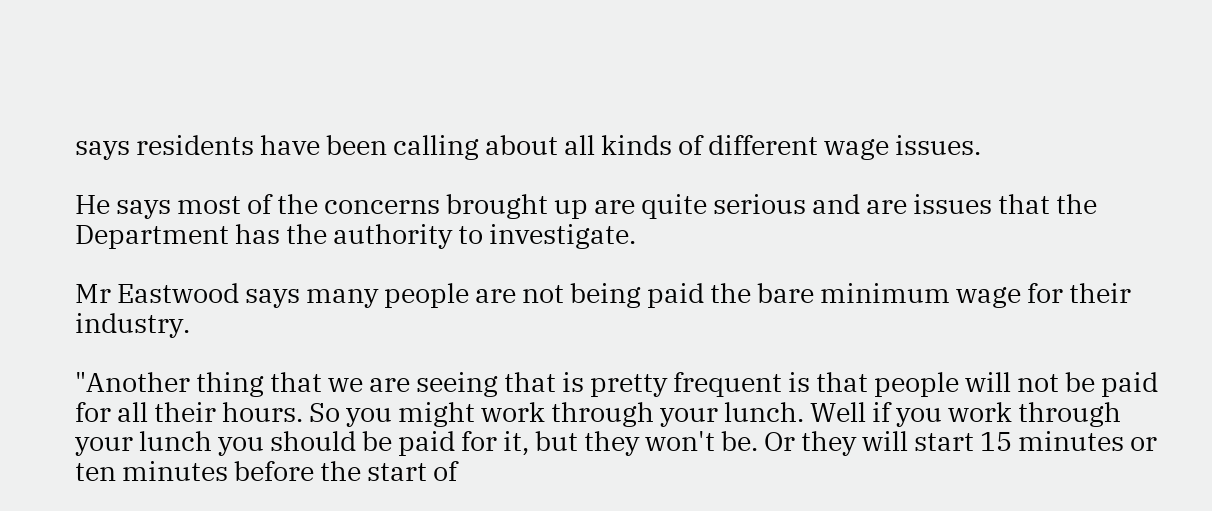says residents have been calling about all kinds of different wage issues.

He says most of the concerns brought up are quite serious and are issues that the Department has the authority to investigate.

Mr Eastwood says many people are not being paid the bare minimum wage for their industry.

"Another thing that we are seeing that is pretty frequent is that people will not be paid for all their hours. So you might work through your lunch. Well if you work through your lunch you should be paid for it, but they won't be. Or they will start 15 minutes or ten minutes before the start of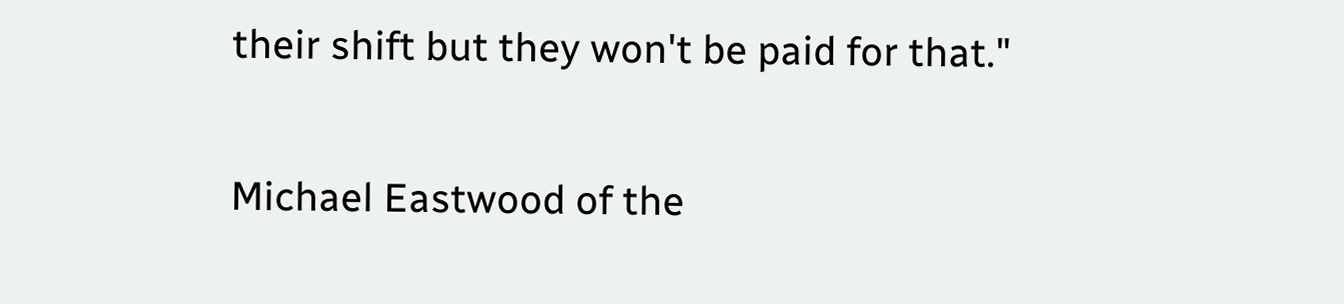their shift but they won't be paid for that."

Michael Eastwood of the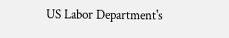US Labor Department's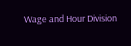Wage and Hour Division